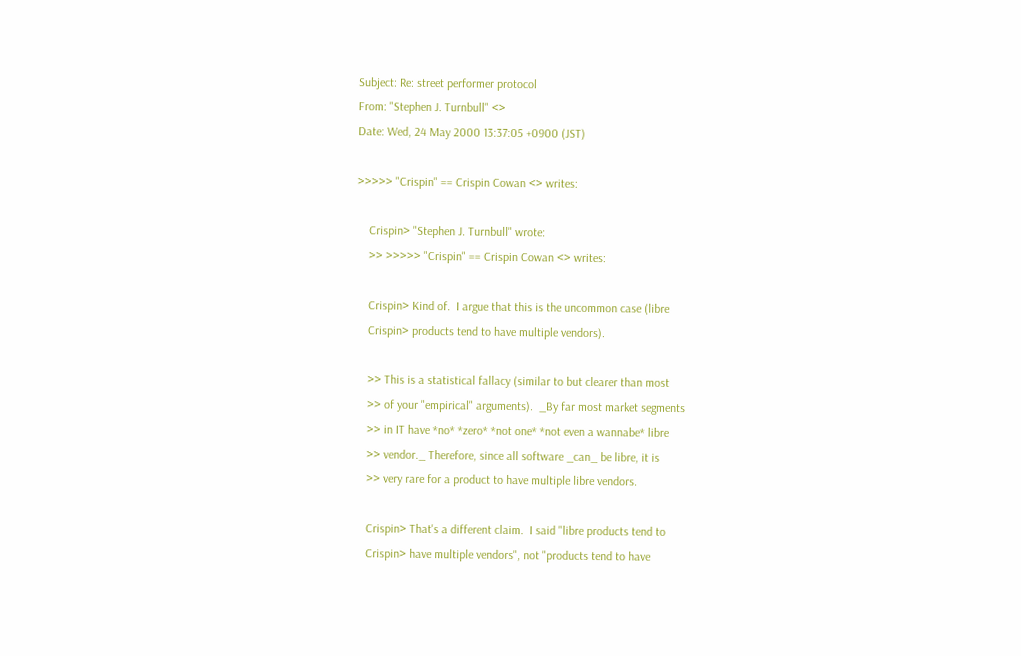Subject: Re: street performer protocol
From: "Stephen J. Turnbull" <>
Date: Wed, 24 May 2000 13:37:05 +0900 (JST)

>>>>> "Crispin" == Crispin Cowan <> writes:

    Crispin> "Stephen J. Turnbull" wrote:
    >> >>>>> "Crispin" == Crispin Cowan <> writes:

    Crispin> Kind of.  I argue that this is the uncommon case (libre
    Crispin> products tend to have multiple vendors).

    >> This is a statistical fallacy (similar to but clearer than most
    >> of your "empirical" arguments).  _By far most market segments
    >> in IT have *no* *zero* *not one* *not even a wannabe* libre
    >> vendor._ Therefore, since all software _can_ be libre, it is
    >> very rare for a product to have multiple libre vendors.

    Crispin> That's a different claim.  I said "libre products tend to
    Crispin> have multiple vendors", not "products tend to have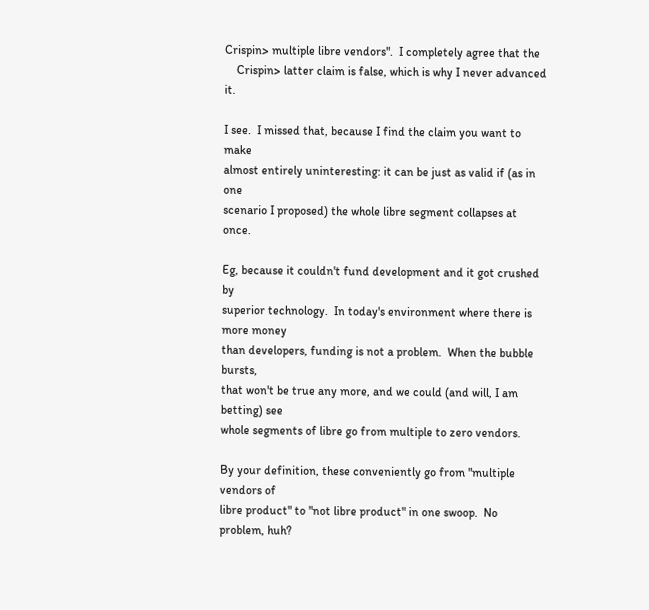Crispin> multiple libre vendors".  I completely agree that the
    Crispin> latter claim is false, which is why I never advanced it.

I see.  I missed that, because I find the claim you want to make
almost entirely uninteresting: it can be just as valid if (as in one
scenario I proposed) the whole libre segment collapses at once.

Eg, because it couldn't fund development and it got crushed by
superior technology.  In today's environment where there is more money
than developers, funding is not a problem.  When the bubble bursts,
that won't be true any more, and we could (and will, I am betting) see
whole segments of libre go from multiple to zero vendors.

By your definition, these conveniently go from "multiple vendors of
libre product" to "not libre product" in one swoop.  No problem, huh?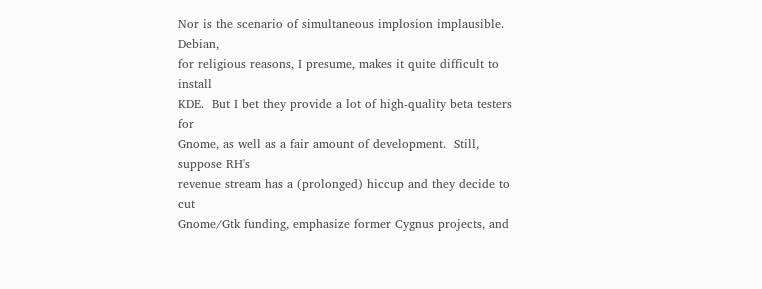Nor is the scenario of simultaneous implosion implausible.  Debian,
for religious reasons, I presume, makes it quite difficult to install
KDE.  But I bet they provide a lot of high-quality beta testers for
Gnome, as well as a fair amount of development.  Still, suppose RH's
revenue stream has a (prolonged) hiccup and they decide to cut
Gnome/Gtk funding, emphasize former Cygnus projects, and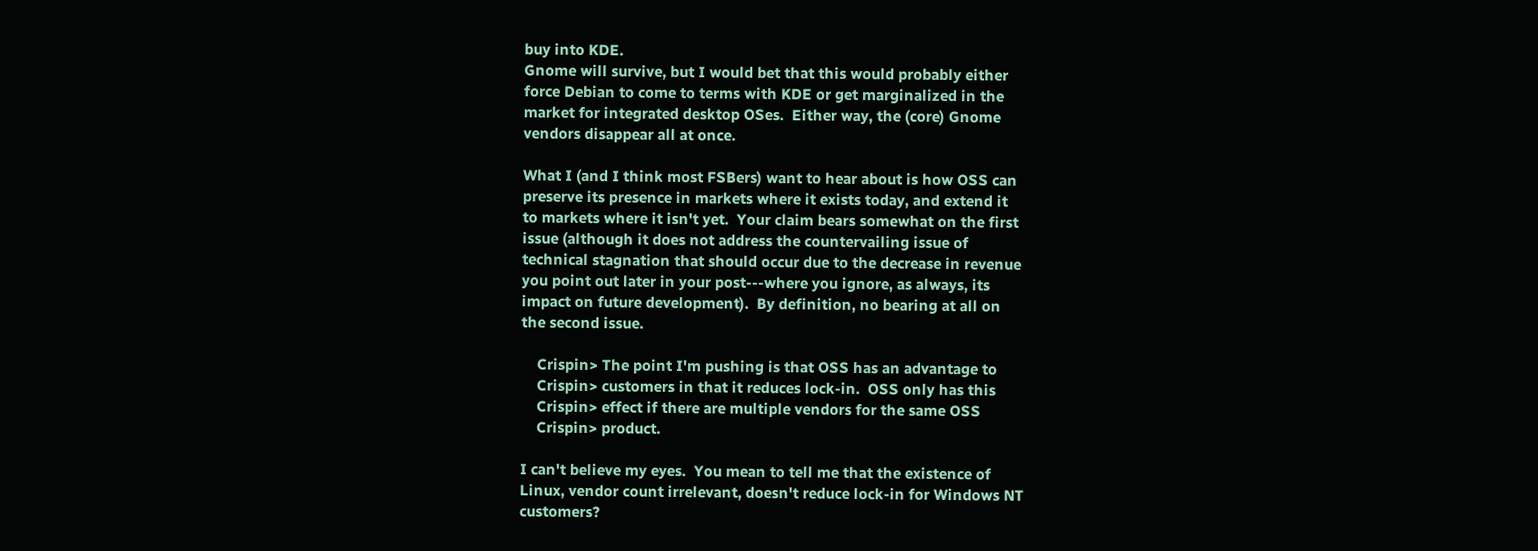buy into KDE.
Gnome will survive, but I would bet that this would probably either
force Debian to come to terms with KDE or get marginalized in the
market for integrated desktop OSes.  Either way, the (core) Gnome
vendors disappear all at once.

What I (and I think most FSBers) want to hear about is how OSS can
preserve its presence in markets where it exists today, and extend it
to markets where it isn't yet.  Your claim bears somewhat on the first
issue (although it does not address the countervailing issue of
technical stagnation that should occur due to the decrease in revenue
you point out later in your post---where you ignore, as always, its
impact on future development).  By definition, no bearing at all on
the second issue.

    Crispin> The point I'm pushing is that OSS has an advantage to
    Crispin> customers in that it reduces lock-in.  OSS only has this
    Crispin> effect if there are multiple vendors for the same OSS
    Crispin> product.

I can't believe my eyes.  You mean to tell me that the existence of
Linux, vendor count irrelevant, doesn't reduce lock-in for Windows NT
customers?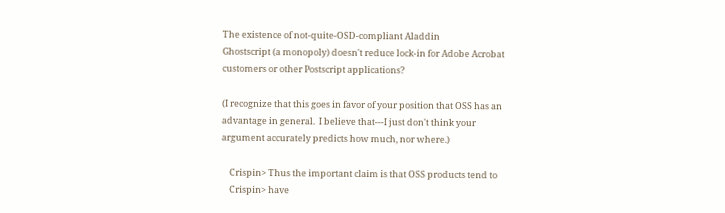The existence of not-quite-OSD-compliant Aladdin
Ghostscript (a monopoly) doesn't reduce lock-in for Adobe Acrobat
customers or other Postscript applications?

(I recognize that this goes in favor of your position that OSS has an
advantage in general.  I believe that---I just don't think your
argument accurately predicts how much, nor where.)

    Crispin> Thus the important claim is that OSS products tend to
    Crispin> have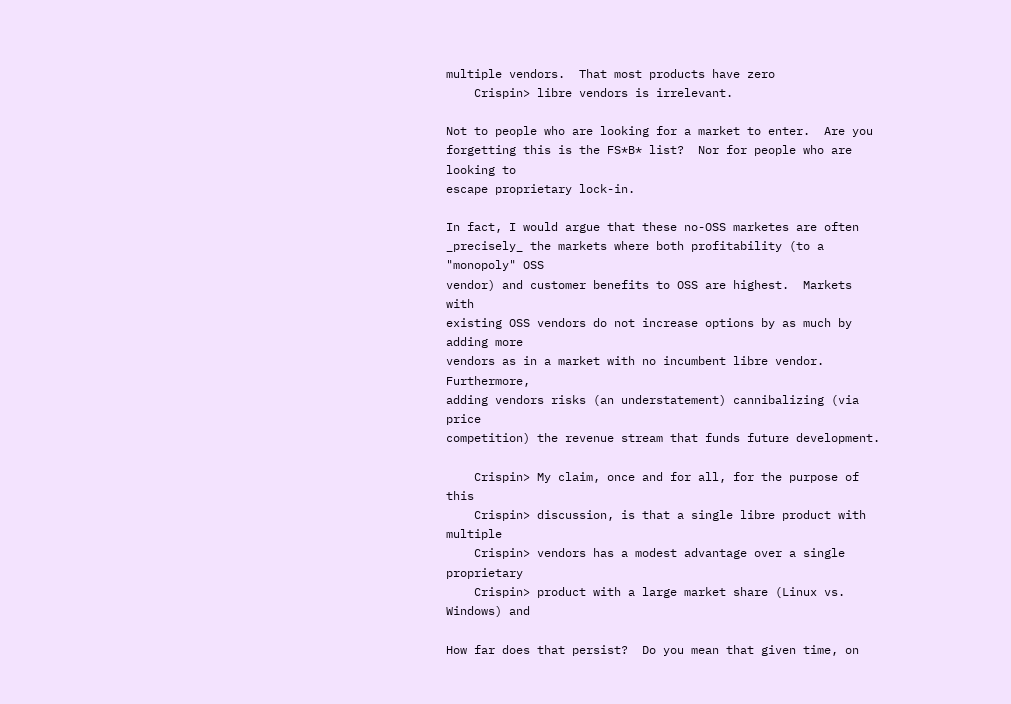multiple vendors.  That most products have zero
    Crispin> libre vendors is irrelevant.

Not to people who are looking for a market to enter.  Are you
forgetting this is the FS*B* list?  Nor for people who are looking to
escape proprietary lock-in.

In fact, I would argue that these no-OSS marketes are often
_precisely_ the markets where both profitability (to a "monopoly" OSS
vendor) and customer benefits to OSS are highest.  Markets with
existing OSS vendors do not increase options by as much by adding more
vendors as in a market with no incumbent libre vendor.  Furthermore,
adding vendors risks (an understatement) cannibalizing (via price
competition) the revenue stream that funds future development.

    Crispin> My claim, once and for all, for the purpose of this
    Crispin> discussion, is that a single libre product with multiple
    Crispin> vendors has a modest advantage over a single proprietary
    Crispin> product with a large market share (Linux vs. Windows) and

How far does that persist?  Do you mean that given time, on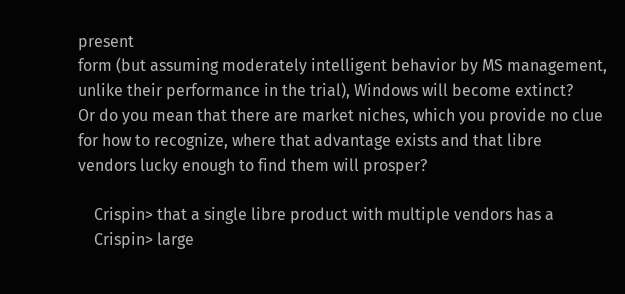present
form (but assuming moderately intelligent behavior by MS management,
unlike their performance in the trial), Windows will become extinct?
Or do you mean that there are market niches, which you provide no clue
for how to recognize, where that advantage exists and that libre
vendors lucky enough to find them will prosper?

    Crispin> that a single libre product with multiple vendors has a
    Crispin> large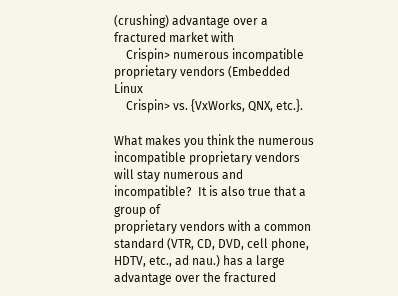(crushing) advantage over a fractured market with
    Crispin> numerous incompatible proprietary vendors (Embedded Linux
    Crispin> vs. {VxWorks, QNX, etc.}.

What makes you think the numerous incompatible proprietary vendors
will stay numerous and incompatible?  It is also true that a group of
proprietary vendors with a common standard (VTR, CD, DVD, cell phone,
HDTV, etc., ad nau.) has a large advantage over the fractured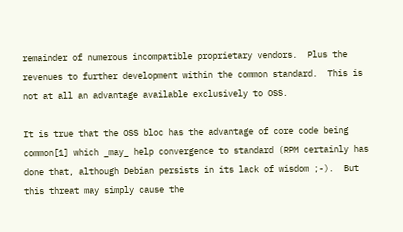remainder of numerous incompatible proprietary vendors.  Plus the
revenues to further development within the common standard.  This is
not at all an advantage available exclusively to OSS.

It is true that the OSS bloc has the advantage of core code being
common[1] which _may_ help convergence to standard (RPM certainly has
done that, although Debian persists in its lack of wisdom ;-).  But
this threat may simply cause the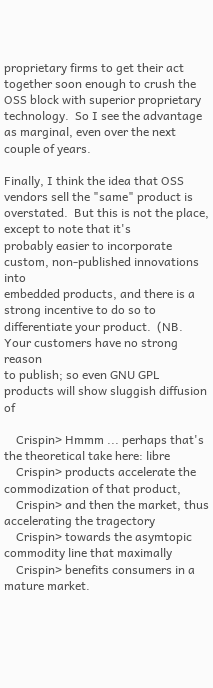proprietary firms to get their act
together soon enough to crush the OSS block with superior proprietary
technology.  So I see the advantage as marginal, even over the next
couple of years.

Finally, I think the idea that OSS vendors sell the "same" product is
overstated.  But this is not the place, except to note that it's
probably easier to incorporate custom, non-published innovations into
embedded products, and there is a strong incentive to do so to
differentiate your product.  (NB. Your customers have no strong reason
to publish; so even GNU GPL products will show sluggish diffusion of

    Crispin> Hmmm ... perhaps that's the theoretical take here: libre
    Crispin> products accelerate the commodization of that product,
    Crispin> and then the market, thus accelerating the tragectory
    Crispin> towards the asymtopic commodity line that maximally
    Crispin> benefits consumers in a mature market.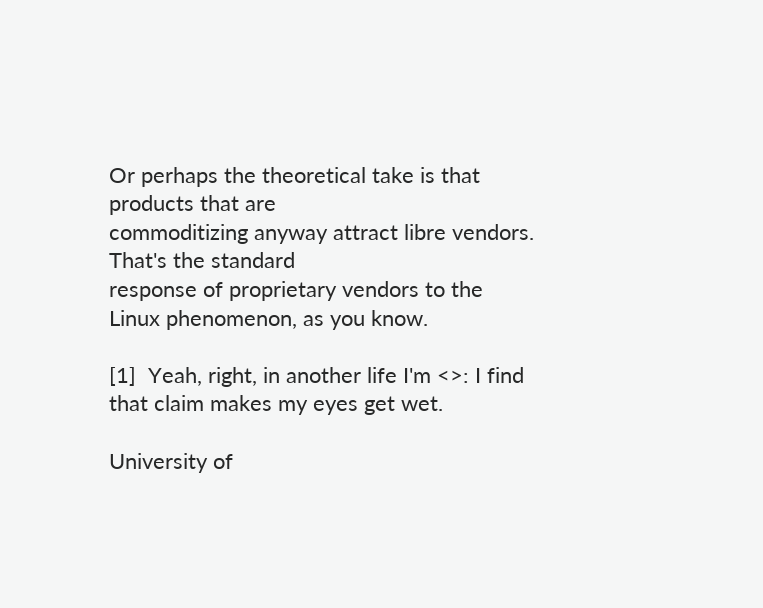Or perhaps the theoretical take is that products that are
commoditizing anyway attract libre vendors.  That's the standard
response of proprietary vendors to the Linux phenomenon, as you know.

[1]  Yeah, right, in another life I'm <>: I find
that claim makes my eyes get wet.

University of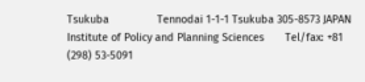Tsukuba                Tennodai 1-1-1 Tsukuba 305-8573 JAPAN
Institute of Policy and Planning Sciences       Tel/fax: +81 (298) 53-5091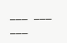___  ___  ___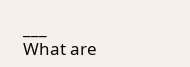___
What are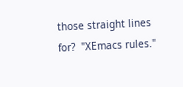those straight lines for?  "XEmacs rules."